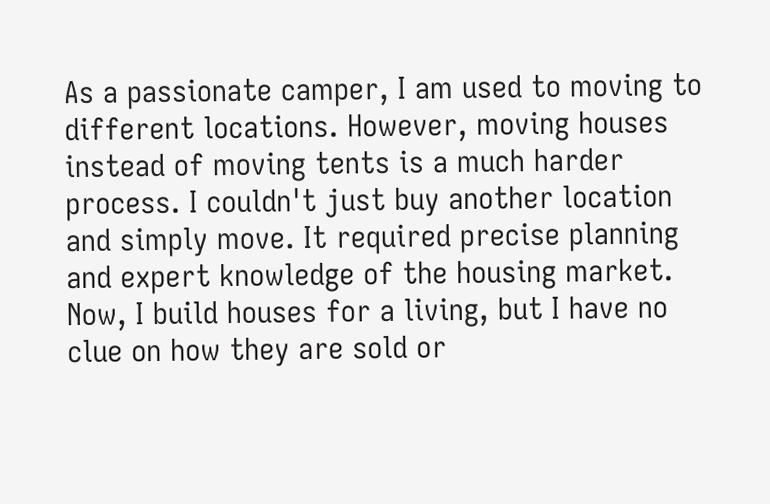As a passionate camper, I am used to moving to different locations. However, moving houses instead of moving tents is a much harder process. I couldn't just buy another location and simply move. It required precise planning and expert knowledge of the housing market. Now, I build houses for a living, but I have no clue on how they are sold or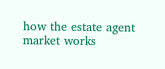how the estate agent market works